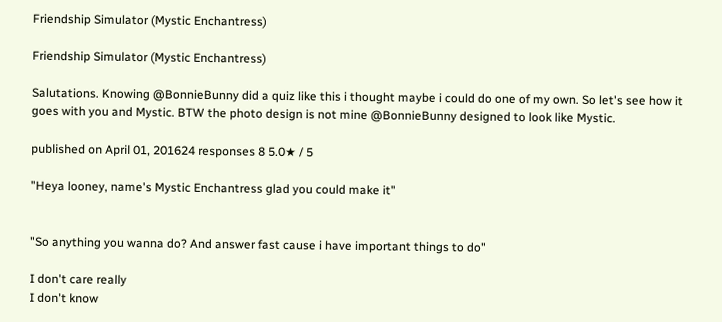Friendship Simulator (Mystic Enchantress)

Friendship Simulator (Mystic Enchantress)

Salutations. Knowing @BonnieBunny did a quiz like this i thought maybe i could do one of my own. So let's see how it goes with you and Mystic. BTW the photo design is not mine @BonnieBunny designed to look like Mystic.

published on April 01, 201624 responses 8 5.0★ / 5

"Heya looney, name's Mystic Enchantress glad you could make it"


"So anything you wanna do? And answer fast cause i have important things to do"

I don't care really
I don't know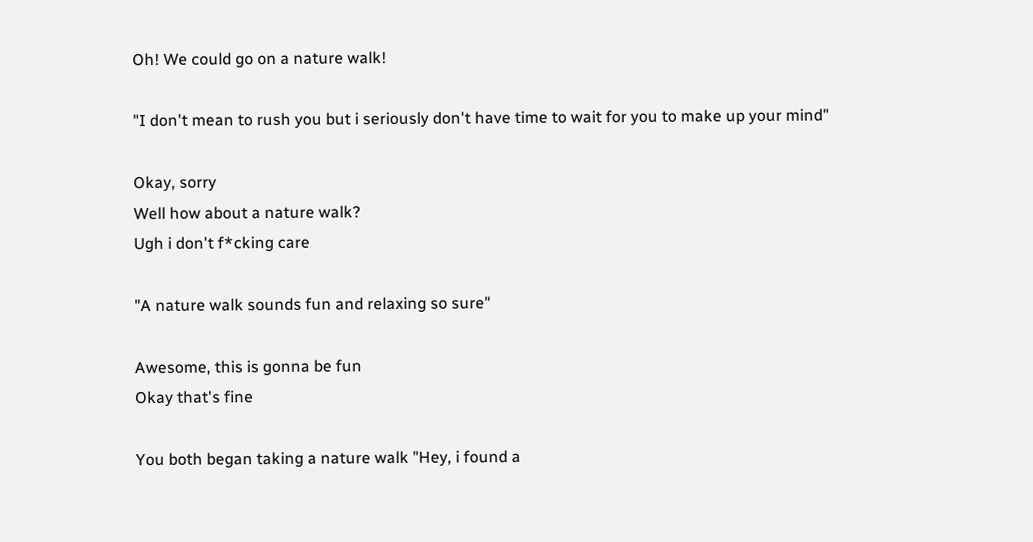Oh! We could go on a nature walk!

"I don't mean to rush you but i seriously don't have time to wait for you to make up your mind"

Okay, sorry
Well how about a nature walk?
Ugh i don't f*cking care

"A nature walk sounds fun and relaxing so sure"

Awesome, this is gonna be fun
Okay that's fine

You both began taking a nature walk "Hey, i found a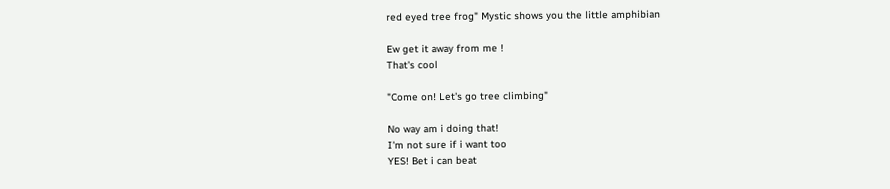red eyed tree frog" Mystic shows you the little amphibian

Ew get it away from me !
That's cool

"Come on! Let's go tree climbing"

No way am i doing that!
I'm not sure if i want too
YES! Bet i can beat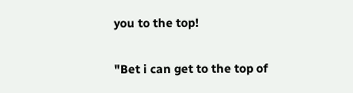you to the top!

"Bet i can get to the top of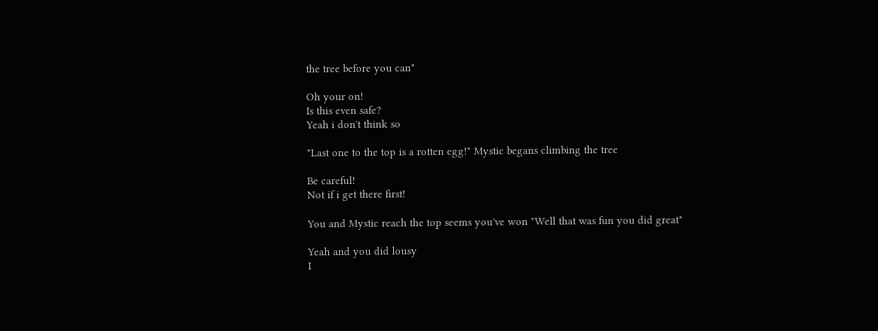the tree before you can"

Oh your on!
Is this even safe?
Yeah i don't think so

"Last one to the top is a rotten egg!" Mystic begans climbing the tree

Be careful!
Not if i get there first!

You and Mystic reach the top seems you've won "Well that was fun you did great"

Yeah and you did lousy
I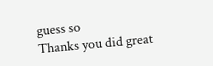guess so
Thanks you did great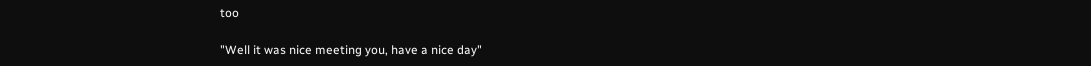too

"Well it was nice meeting you, have a nice day"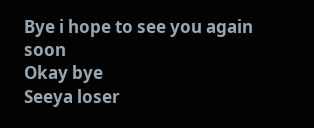Bye i hope to see you again soon
Okay bye
Seeya loser